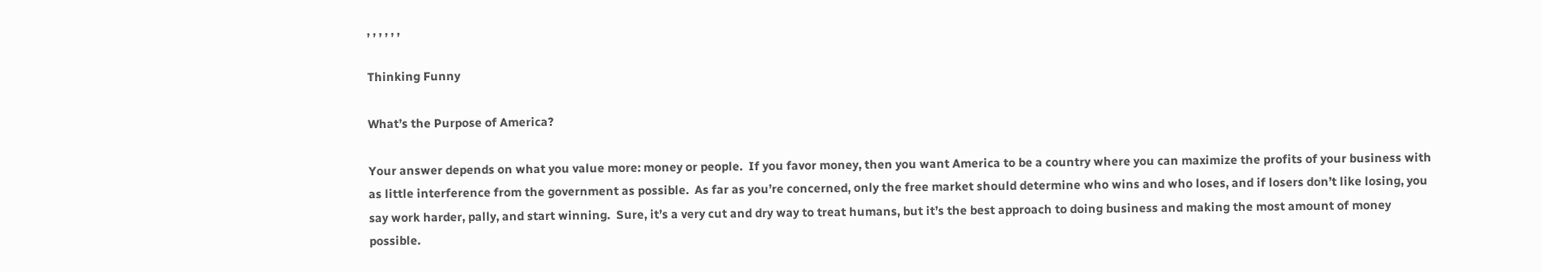, , , , , ,

Thinking Funny

What’s the Purpose of America?

Your answer depends on what you value more: money or people.  If you favor money, then you want America to be a country where you can maximize the profits of your business with as little interference from the government as possible.  As far as you’re concerned, only the free market should determine who wins and who loses, and if losers don’t like losing, you say work harder, pally, and start winning.  Sure, it’s a very cut and dry way to treat humans, but it’s the best approach to doing business and making the most amount of money possible.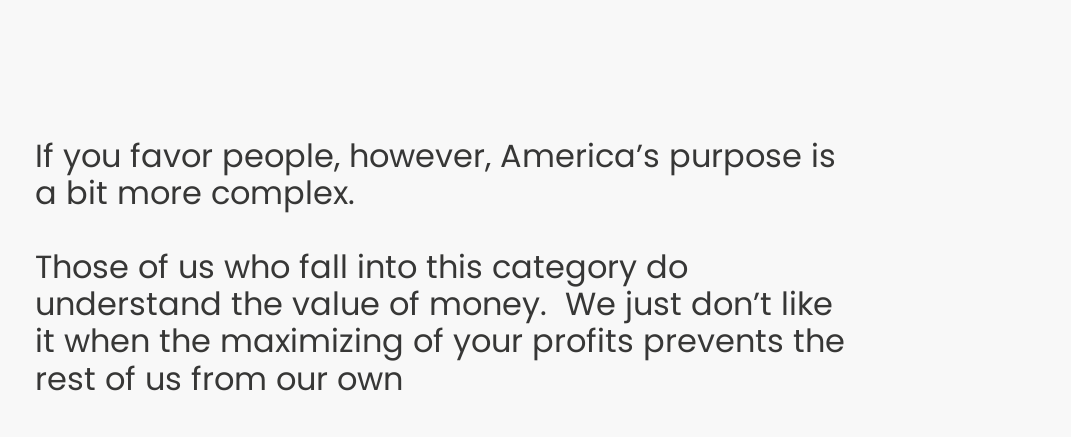If you favor people, however, America’s purpose is a bit more complex.

Those of us who fall into this category do understand the value of money.  We just don’t like it when the maximizing of your profits prevents the rest of us from our own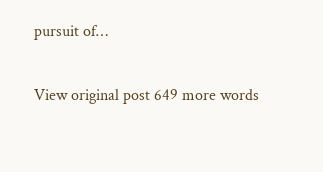pursuit of…

View original post 649 more words